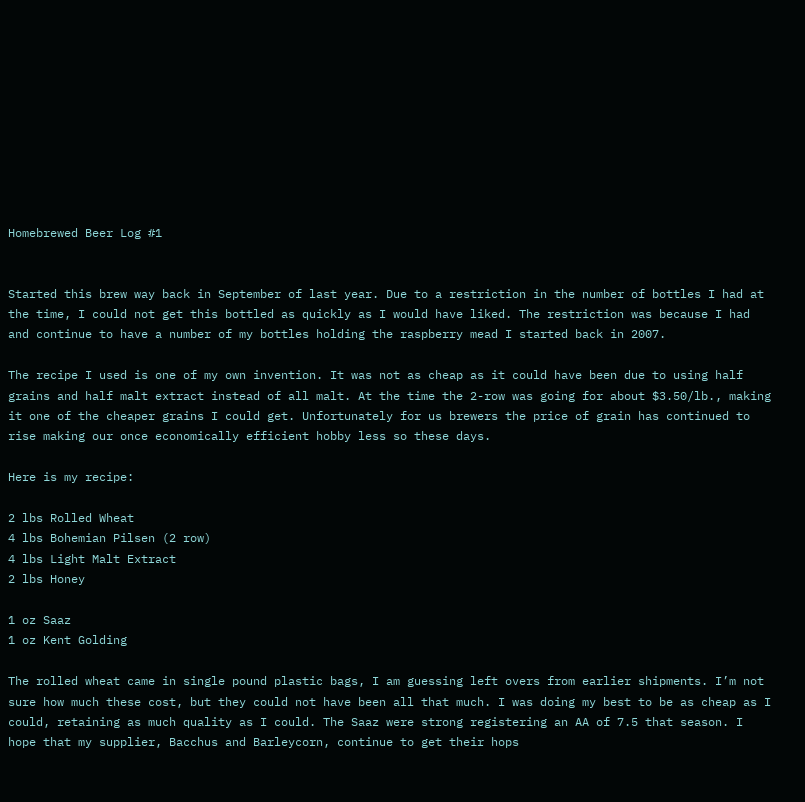Homebrewed Beer Log #1


Started this brew way back in September of last year. Due to a restriction in the number of bottles I had at the time, I could not get this bottled as quickly as I would have liked. The restriction was because I had and continue to have a number of my bottles holding the raspberry mead I started back in 2007.

The recipe I used is one of my own invention. It was not as cheap as it could have been due to using half grains and half malt extract instead of all malt. At the time the 2-row was going for about $3.50/lb., making it one of the cheaper grains I could get. Unfortunately for us brewers the price of grain has continued to rise making our once economically efficient hobby less so these days.

Here is my recipe:

2 lbs Rolled Wheat
4 lbs Bohemian Pilsen (2 row)
4 lbs Light Malt Extract
2 lbs Honey

1 oz Saaz
1 oz Kent Golding

The rolled wheat came in single pound plastic bags, I am guessing left overs from earlier shipments. I’m not sure how much these cost, but they could not have been all that much. I was doing my best to be as cheap as I could, retaining as much quality as I could. The Saaz were strong registering an AA of 7.5 that season. I hope that my supplier, Bacchus and Barleycorn, continue to get their hops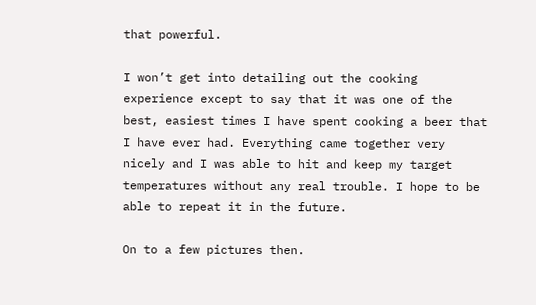that powerful.

I won’t get into detailing out the cooking experience except to say that it was one of the best, easiest times I have spent cooking a beer that I have ever had. Everything came together very nicely and I was able to hit and keep my target temperatures without any real trouble. I hope to be able to repeat it in the future.

On to a few pictures then.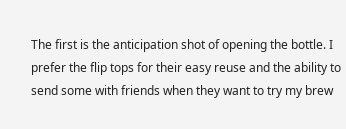The first is the anticipation shot of opening the bottle. I prefer the flip tops for their easy reuse and the ability to send some with friends when they want to try my brew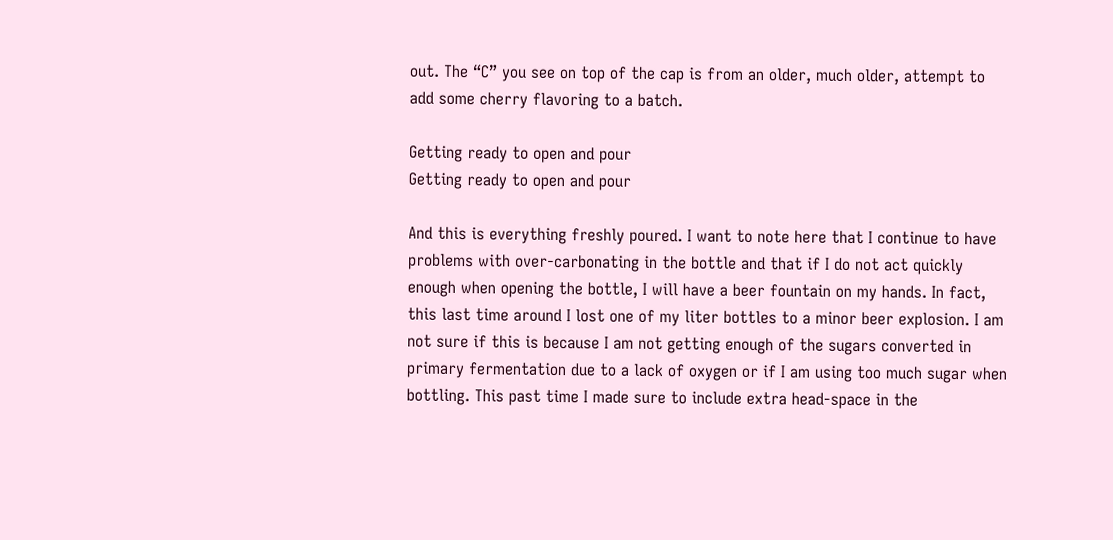out. The “C” you see on top of the cap is from an older, much older, attempt to add some cherry flavoring to a batch.

Getting ready to open and pour
Getting ready to open and pour

And this is everything freshly poured. I want to note here that I continue to have problems with over-carbonating in the bottle and that if I do not act quickly enough when opening the bottle, I will have a beer fountain on my hands. In fact, this last time around I lost one of my liter bottles to a minor beer explosion. I am not sure if this is because I am not getting enough of the sugars converted in primary fermentation due to a lack of oxygen or if I am using too much sugar when bottling. This past time I made sure to include extra head-space in the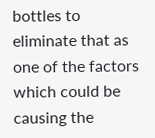bottles to eliminate that as one of the factors which could be causing the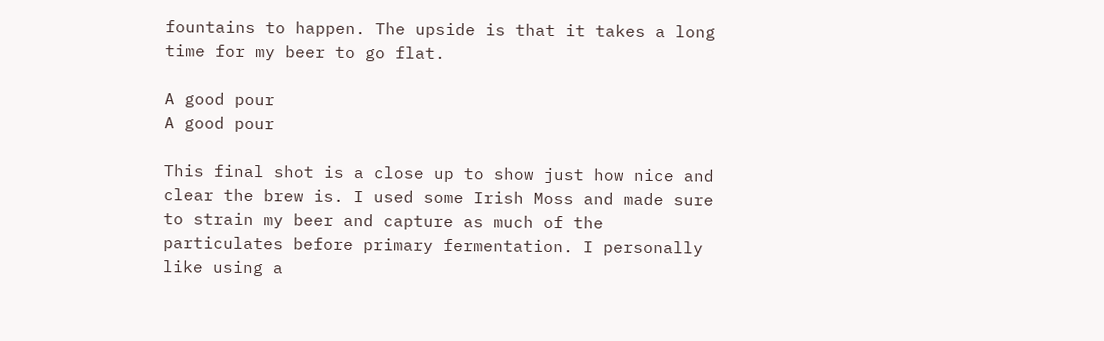fountains to happen. The upside is that it takes a long time for my beer to go flat.

A good pour
A good pour

This final shot is a close up to show just how nice and clear the brew is. I used some Irish Moss and made sure to strain my beer and capture as much of the particulates before primary fermentation. I personally like using a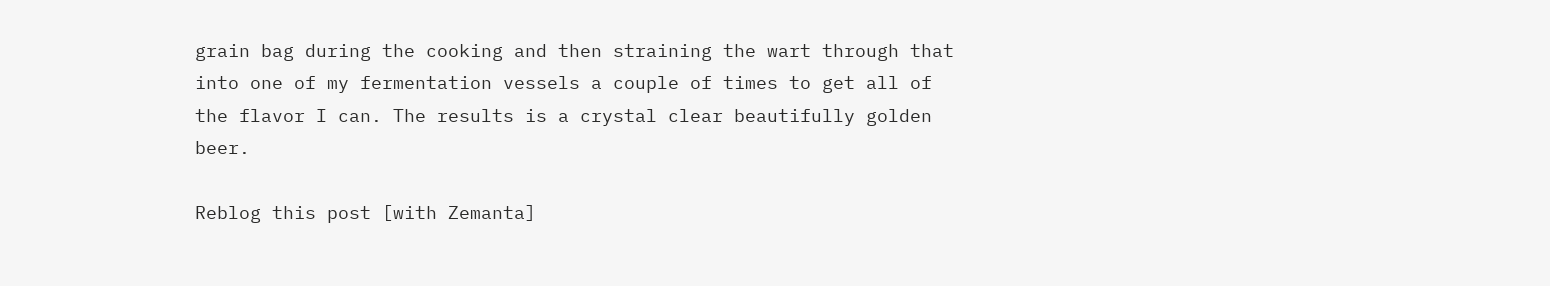grain bag during the cooking and then straining the wart through that into one of my fermentation vessels a couple of times to get all of the flavor I can. The results is a crystal clear beautifully golden beer.

Reblog this post [with Zemanta]